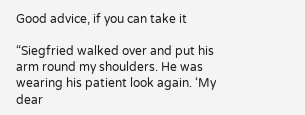Good advice, if you can take it

“Siegfried walked over and put his arm round my shoulders. He was wearing his patient look again. ‘My dear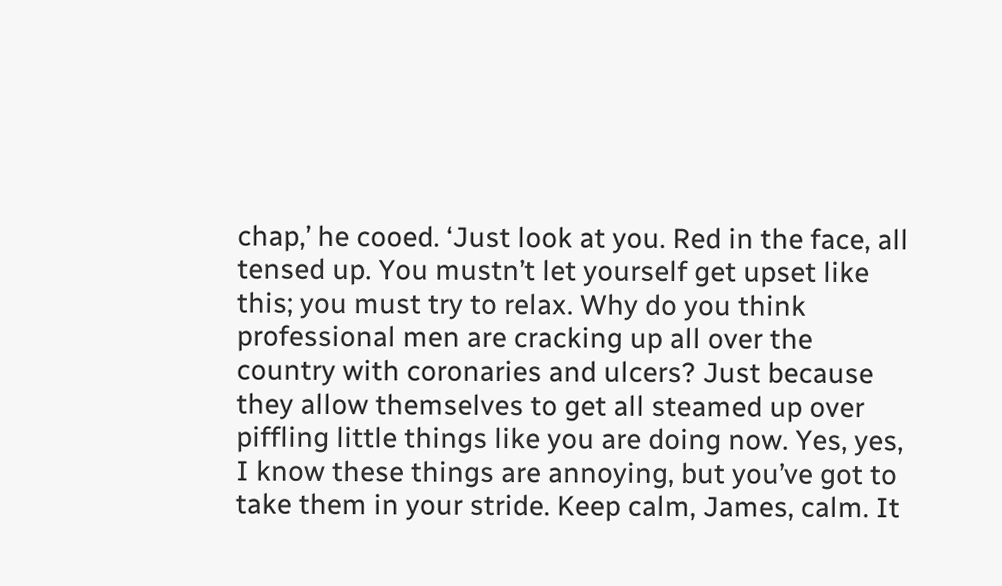chap,’ he cooed. ‘Just look at you. Red in the face, all tensed up. You mustn’t let yourself get upset like this; you must try to relax. Why do you think professional men are cracking up all over the country with coronaries and ulcers? Just because they allow themselves to get all steamed up over piffling little things like you are doing now. Yes, yes, I know these things are annoying, but you’ve got to take them in your stride. Keep calm, James, calm. It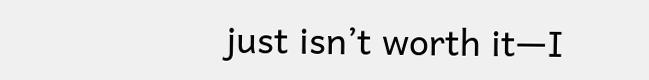just isn’t worth it—I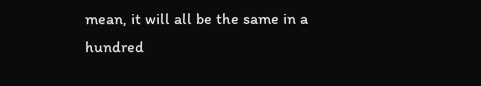mean, it will all be the same in a hundred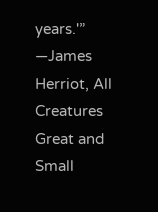years.'”
—James Herriot, All Creatures Great and Small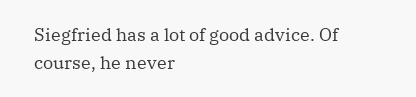Siegfried has a lot of good advice. Of course, he never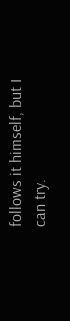follows it himself, but I can try.